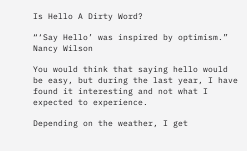Is Hello A Dirty Word?

“‘Say Hello’ was inspired by optimism.” Nancy Wilson

You would think that saying hello would be easy, but during the last year, I have found it interesting and not what I expected to experience.

Depending on the weather, I get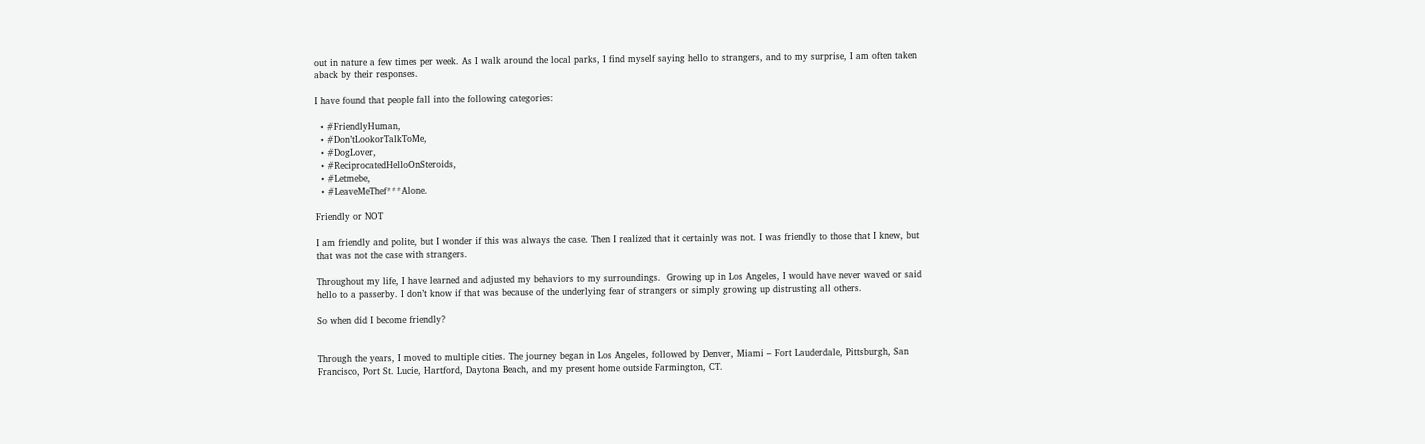out in nature a few times per week. As I walk around the local parks, I find myself saying hello to strangers, and to my surprise, I am often taken aback by their responses.

I have found that people fall into the following categories:

  • #FriendlyHuman,
  • #Don’tLookorTalkToMe,
  • #DogLover,
  • #ReciprocatedHelloOnSteroids,
  • #Letmebe,
  • #LeaveMeThef***Alone.

Friendly or NOT

I am friendly and polite, but I wonder if this was always the case. Then I realized that it certainly was not. I was friendly to those that I knew, but that was not the case with strangers.

Throughout my life, I have learned and adjusted my behaviors to my surroundings.  Growing up in Los Angeles, I would have never waved or said hello to a passerby. I don’t know if that was because of the underlying fear of strangers or simply growing up distrusting all others.

So when did I become friendly?


Through the years, I moved to multiple cities. The journey began in Los Angeles, followed by Denver, Miami – Fort Lauderdale, Pittsburgh, San Francisco, Port St. Lucie, Hartford, Daytona Beach, and my present home outside Farmington, CT.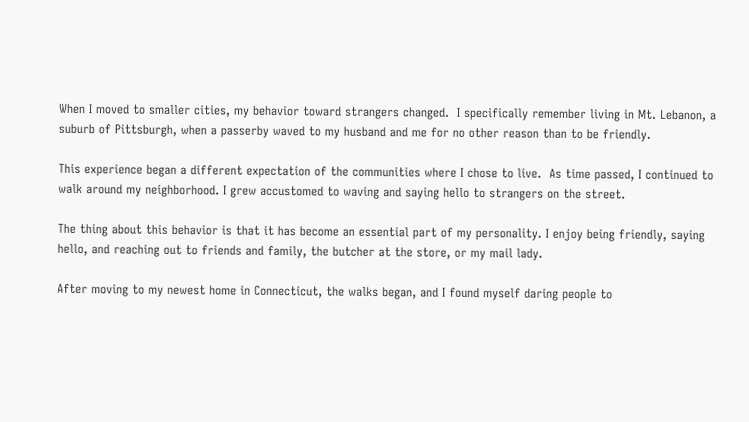When I moved to smaller cities, my behavior toward strangers changed.  I specifically remember living in Mt. Lebanon, a suburb of Pittsburgh, when a passerby waved to my husband and me for no other reason than to be friendly.

This experience began a different expectation of the communities where I chose to live.  As time passed, I continued to walk around my neighborhood. I grew accustomed to waving and saying hello to strangers on the street.

The thing about this behavior is that it has become an essential part of my personality. I enjoy being friendly, saying hello, and reaching out to friends and family, the butcher at the store, or my mail lady.

After moving to my newest home in Connecticut, the walks began, and I found myself daring people to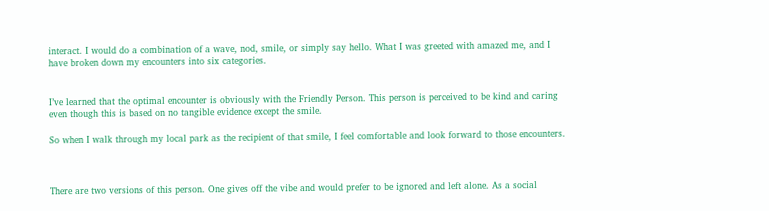interact. I would do a combination of a wave, nod, smile, or simply say hello. What I was greeted with amazed me, and I have broken down my encounters into six categories.


I’ve learned that the optimal encounter is obviously with the Friendly Person. This person is perceived to be kind and caring even though this is based on no tangible evidence except the smile.

So when I walk through my local park as the recipient of that smile, I feel comfortable and look forward to those encounters.



There are two versions of this person. One gives off the vibe and would prefer to be ignored and left alone. As a social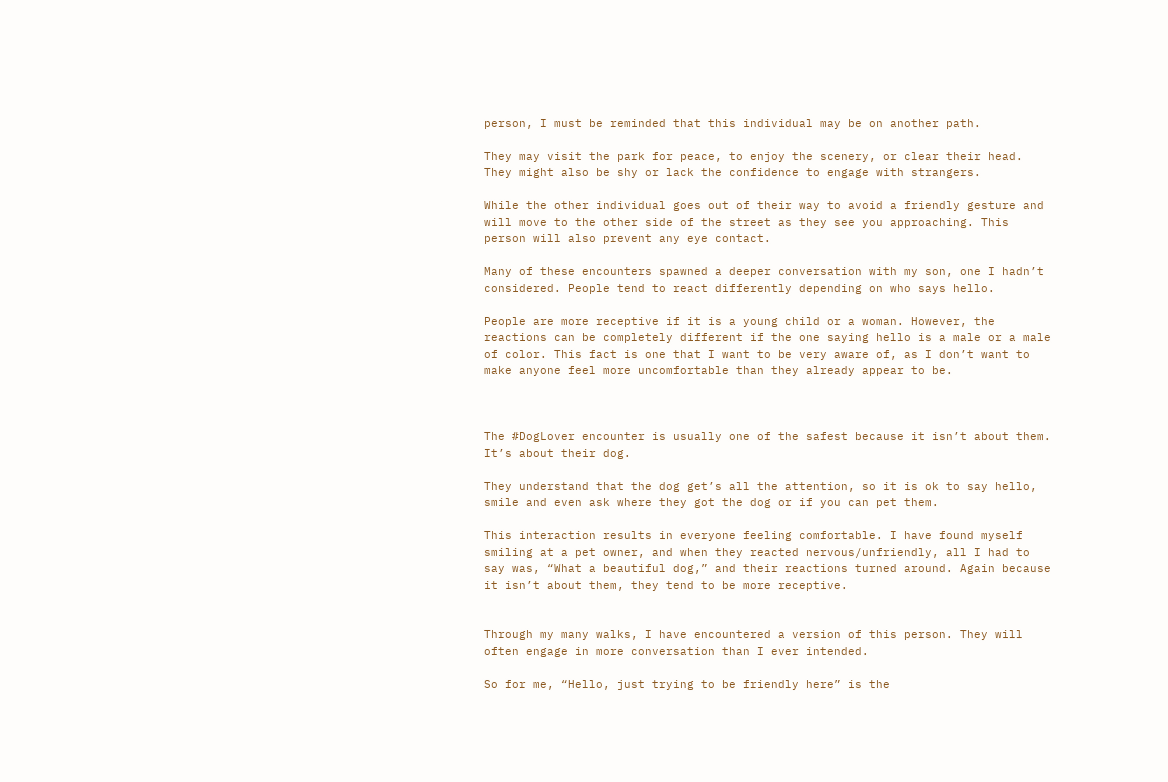person, I must be reminded that this individual may be on another path.

They may visit the park for peace, to enjoy the scenery, or clear their head. They might also be shy or lack the confidence to engage with strangers.

While the other individual goes out of their way to avoid a friendly gesture and will move to the other side of the street as they see you approaching. This person will also prevent any eye contact.

Many of these encounters spawned a deeper conversation with my son, one I hadn’t considered. People tend to react differently depending on who says hello.

People are more receptive if it is a young child or a woman. However, the reactions can be completely different if the one saying hello is a male or a male of color. This fact is one that I want to be very aware of, as I don’t want to make anyone feel more uncomfortable than they already appear to be.



The #DogLover encounter is usually one of the safest because it isn’t about them. It’s about their dog.

They understand that the dog get’s all the attention, so it is ok to say hello, smile and even ask where they got the dog or if you can pet them.

This interaction results in everyone feeling comfortable. I have found myself smiling at a pet owner, and when they reacted nervous/unfriendly, all I had to say was, “What a beautiful dog,” and their reactions turned around. Again because it isn’t about them, they tend to be more receptive.


Through my many walks, I have encountered a version of this person. They will often engage in more conversation than I ever intended.

So for me, “Hello, just trying to be friendly here” is the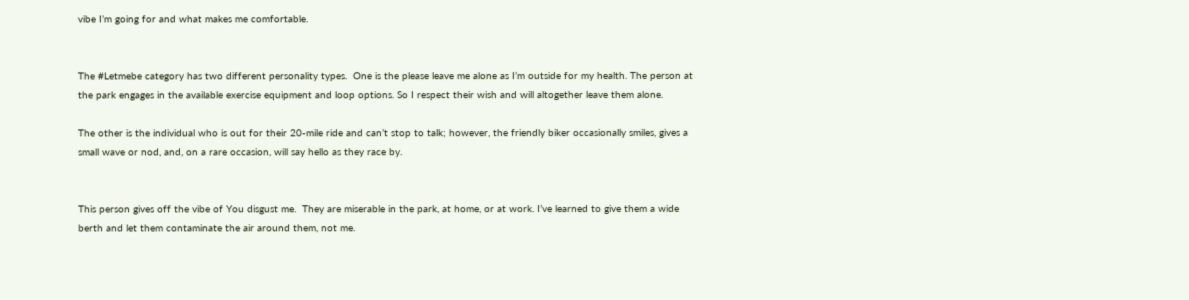vibe I’m going for and what makes me comfortable.


The #Letmebe category has two different personality types.  One is the please leave me alone as I’m outside for my health. The person at the park engages in the available exercise equipment and loop options. So I respect their wish and will altogether leave them alone.

The other is the individual who is out for their 20-mile ride and can’t stop to talk; however, the friendly biker occasionally smiles, gives a small wave or nod, and, on a rare occasion, will say hello as they race by.


This person gives off the vibe of You disgust me.  They are miserable in the park, at home, or at work. I’ve learned to give them a wide berth and let them contaminate the air around them, not me.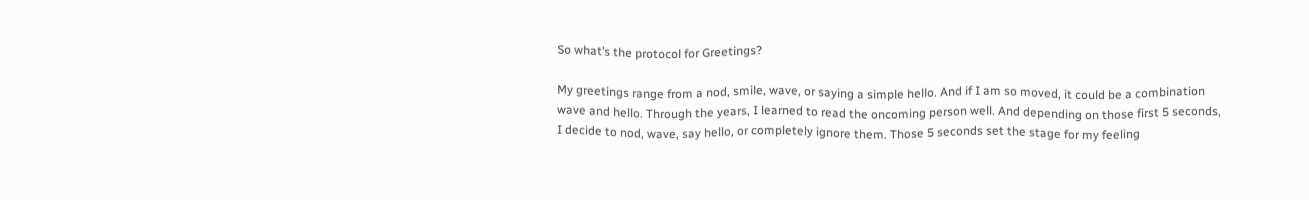So what’s the protocol for Greetings?

My greetings range from a nod, smile, wave, or saying a simple hello. And if I am so moved, it could be a combination wave and hello. Through the years, I learned to read the oncoming person well. And depending on those first 5 seconds, I decide to nod, wave, say hello, or completely ignore them. Those 5 seconds set the stage for my feeling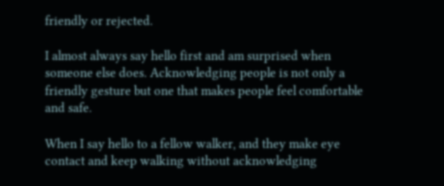friendly or rejected.

I almost always say hello first and am surprised when someone else does. Acknowledging people is not only a friendly gesture but one that makes people feel comfortable and safe.

When I say hello to a fellow walker, and they make eye contact and keep walking without acknowledging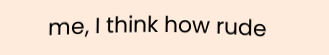me, I think how rude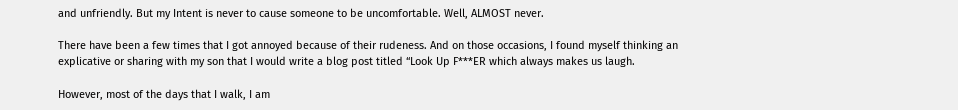and unfriendly. But my Intent is never to cause someone to be uncomfortable. Well, ALMOST never.

There have been a few times that I got annoyed because of their rudeness. And on those occasions, I found myself thinking an explicative or sharing with my son that I would write a blog post titled “Look Up F***ER which always makes us laugh.

However, most of the days that I walk, I am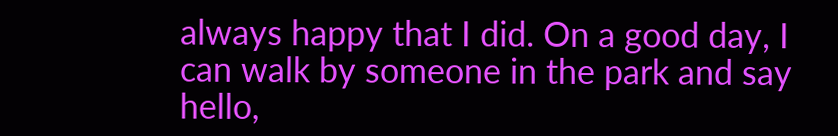always happy that I did. On a good day, I can walk by someone in the park and say hello,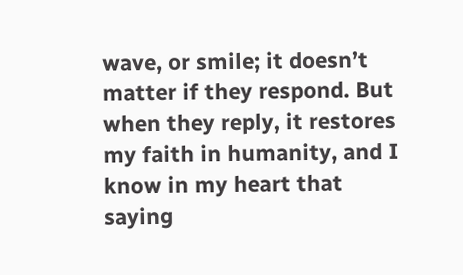wave, or smile; it doesn’t matter if they respond. But when they reply, it restores my faith in humanity, and I know in my heart that saying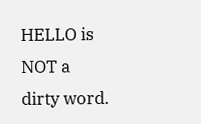HELLO is NOT a dirty word.